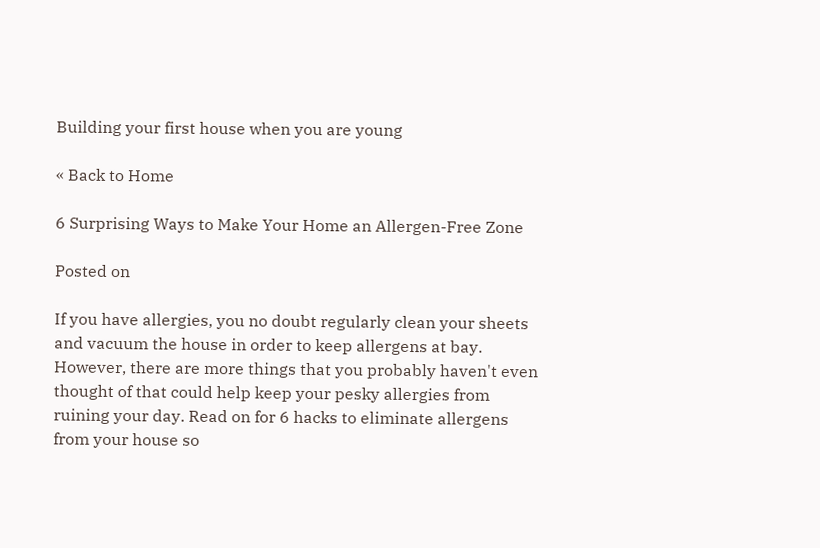Building your first house when you are young

« Back to Home

6 Surprising Ways to Make Your Home an Allergen-Free Zone

Posted on

If you have allergies, you no doubt regularly clean your sheets and vacuum the house in order to keep allergens at bay. However, there are more things that you probably haven't even thought of that could help keep your pesky allergies from ruining your day. Read on for 6 hacks to eliminate allergens from your house so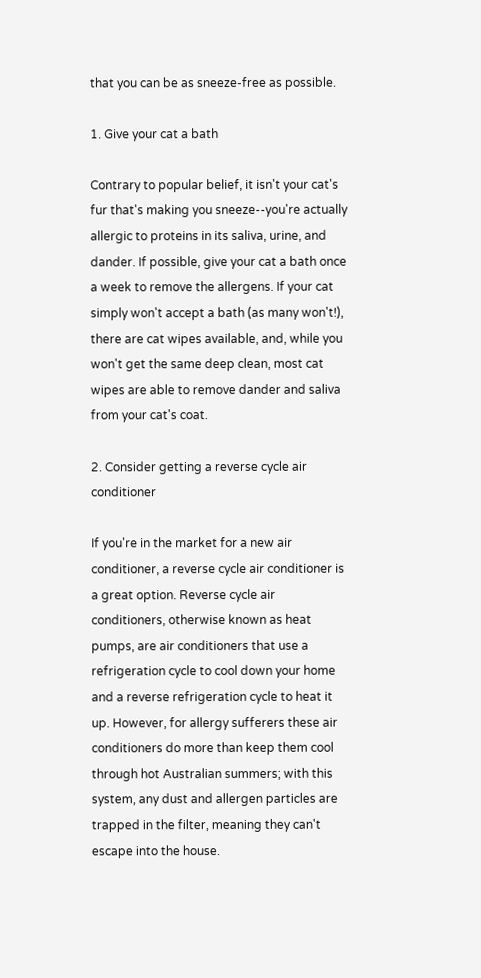that you can be as sneeze-free as possible.

1. Give your cat a bath

Contrary to popular belief, it isn't your cat's fur that's making you sneeze--you're actually allergic to proteins in its saliva, urine, and dander. If possible, give your cat a bath once a week to remove the allergens. If your cat simply won't accept a bath (as many won't!), there are cat wipes available, and, while you won't get the same deep clean, most cat wipes are able to remove dander and saliva from your cat's coat.

2. Consider getting a reverse cycle air conditioner

If you're in the market for a new air conditioner, a reverse cycle air conditioner is a great option. Reverse cycle air conditioners, otherwise known as heat pumps, are air conditioners that use a refrigeration cycle to cool down your home and a reverse refrigeration cycle to heat it up. However, for allergy sufferers these air conditioners do more than keep them cool through hot Australian summers; with this system, any dust and allergen particles are trapped in the filter, meaning they can't escape into the house.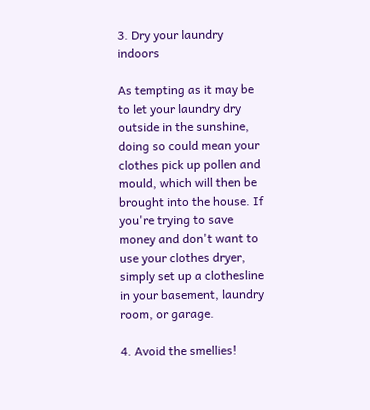3. Dry your laundry indoors

As tempting as it may be to let your laundry dry outside in the sunshine, doing so could mean your clothes pick up pollen and mould, which will then be brought into the house. If you're trying to save money and don't want to use your clothes dryer, simply set up a clothesline in your basement, laundry room, or garage.

4. Avoid the smellies!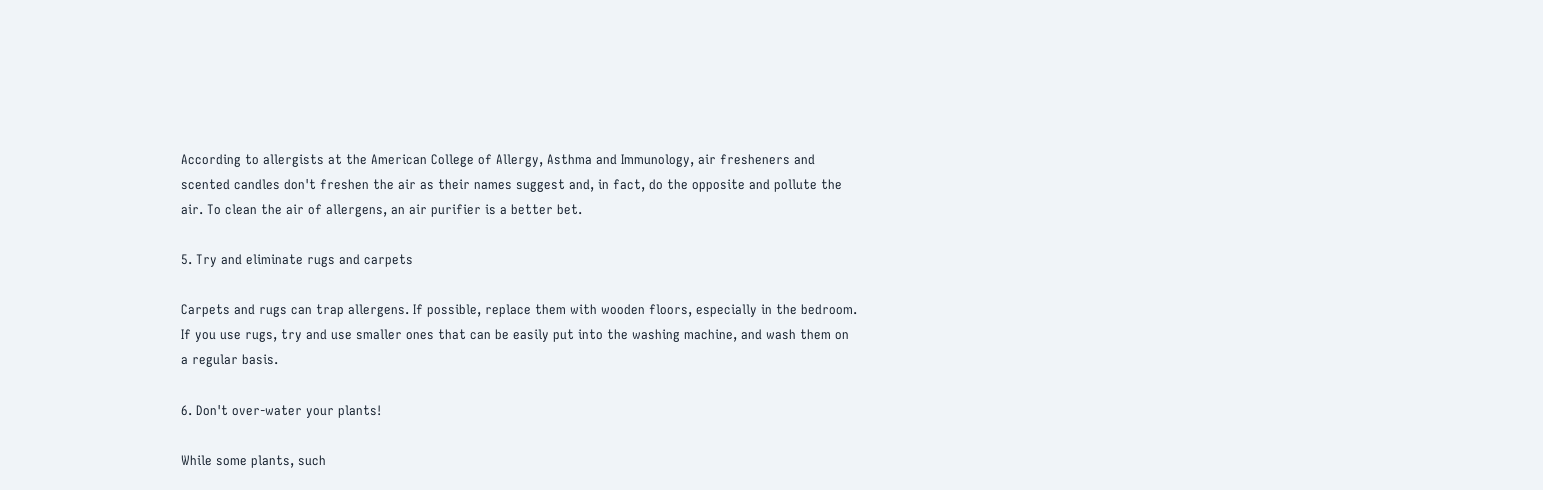According to allergists at the American College of Allergy, Asthma and Immunology, air fresheners and scented candles don't freshen the air as their names suggest and, in fact, do the opposite and pollute the air. To clean the air of allergens, an air purifier is a better bet.

5. Try and eliminate rugs and carpets

Carpets and rugs can trap allergens. If possible, replace them with wooden floors, especially in the bedroom. If you use rugs, try and use smaller ones that can be easily put into the washing machine, and wash them on a regular basis.

6. Don't over-water your plants!

While some plants, such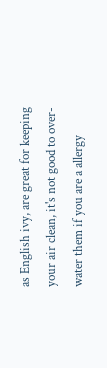as English ivy, are great for keeping your air clean, it's not good to over-water them if you are a allergy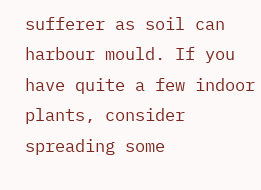sufferer as soil can harbour mould. If you have quite a few indoor plants, consider spreading some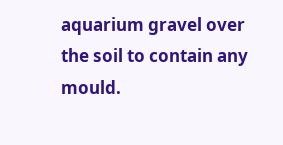aquarium gravel over the soil to contain any mould.